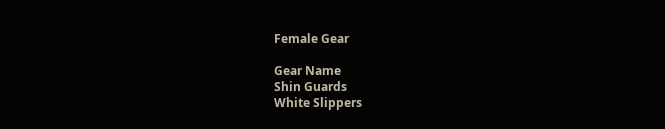Female Gear

Gear Name
Shin Guards
White Slippers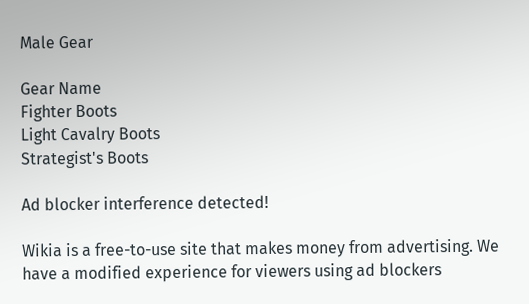Male Gear

Gear Name
Fighter Boots
Light Cavalry Boots
Strategist's Boots

Ad blocker interference detected!

Wikia is a free-to-use site that makes money from advertising. We have a modified experience for viewers using ad blockers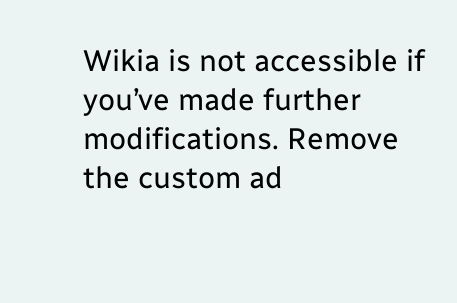Wikia is not accessible if you’ve made further modifications. Remove the custom ad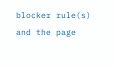blocker rule(s) and the page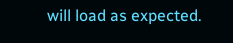will load as expected.